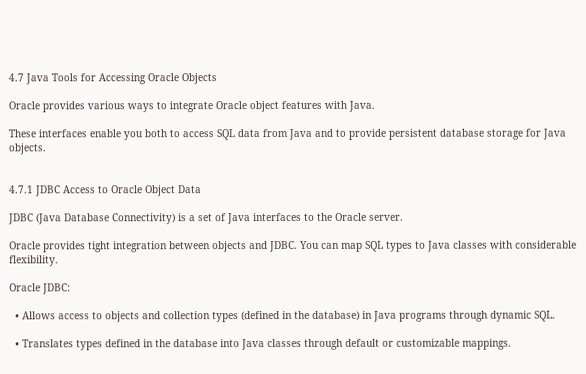4.7 Java Tools for Accessing Oracle Objects

Oracle provides various ways to integrate Oracle object features with Java.

These interfaces enable you both to access SQL data from Java and to provide persistent database storage for Java objects.


4.7.1 JDBC Access to Oracle Object Data

JDBC (Java Database Connectivity) is a set of Java interfaces to the Oracle server.

Oracle provides tight integration between objects and JDBC. You can map SQL types to Java classes with considerable flexibility.

Oracle JDBC:

  • Allows access to objects and collection types (defined in the database) in Java programs through dynamic SQL.

  • Translates types defined in the database into Java classes through default or customizable mappings.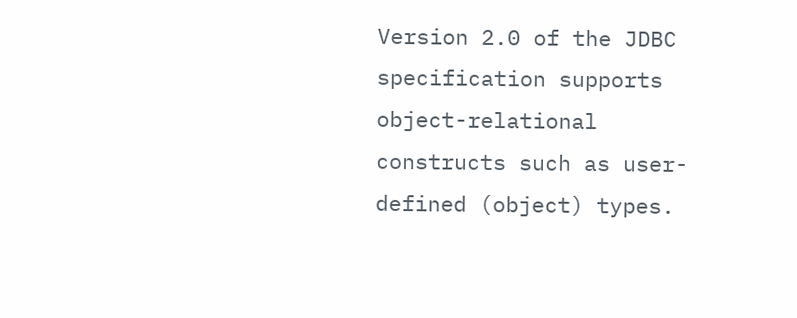Version 2.0 of the JDBC specification supports object-relational constructs such as user-defined (object) types.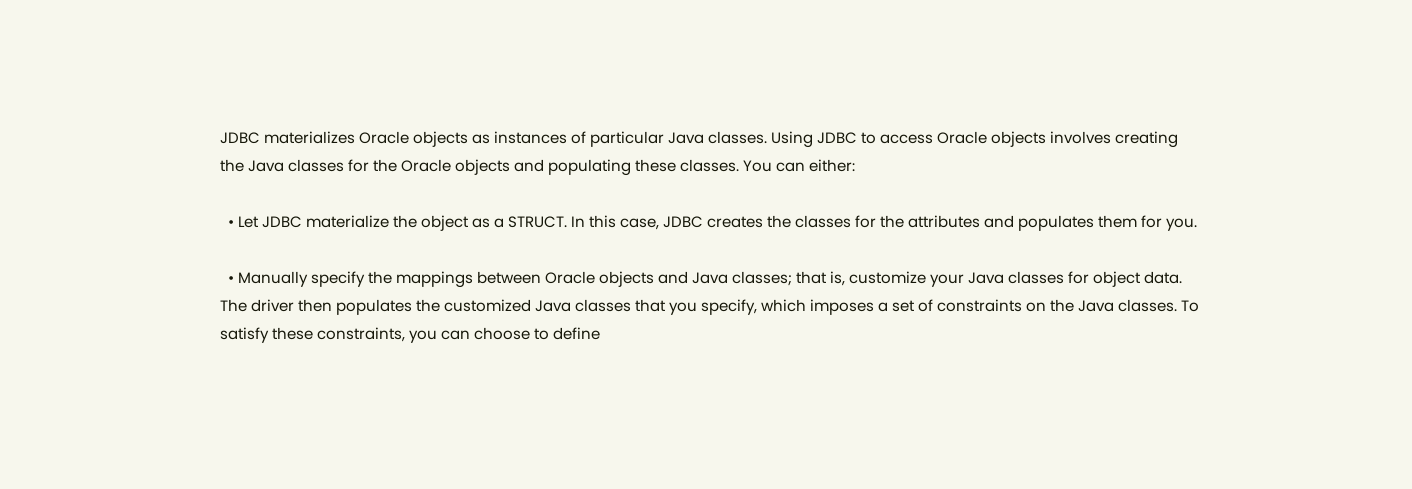JDBC materializes Oracle objects as instances of particular Java classes. Using JDBC to access Oracle objects involves creating the Java classes for the Oracle objects and populating these classes. You can either:

  • Let JDBC materialize the object as a STRUCT. In this case, JDBC creates the classes for the attributes and populates them for you.

  • Manually specify the mappings between Oracle objects and Java classes; that is, customize your Java classes for object data. The driver then populates the customized Java classes that you specify, which imposes a set of constraints on the Java classes. To satisfy these constraints, you can choose to define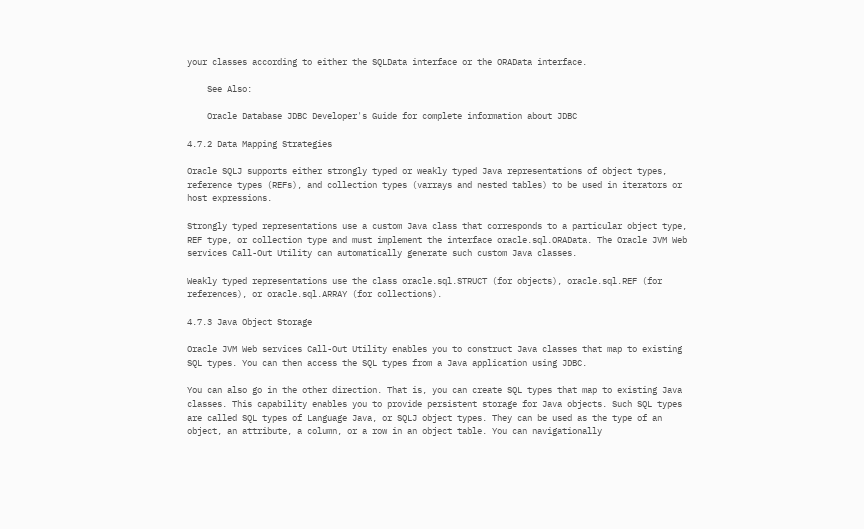your classes according to either the SQLData interface or the ORAData interface.

    See Also:

    Oracle Database JDBC Developer's Guide for complete information about JDBC

4.7.2 Data Mapping Strategies

Oracle SQLJ supports either strongly typed or weakly typed Java representations of object types, reference types (REFs), and collection types (varrays and nested tables) to be used in iterators or host expressions.

Strongly typed representations use a custom Java class that corresponds to a particular object type, REF type, or collection type and must implement the interface oracle.sql.ORAData. The Oracle JVM Web services Call-Out Utility can automatically generate such custom Java classes.

Weakly typed representations use the class oracle.sql.STRUCT (for objects), oracle.sql.REF (for references), or oracle.sql.ARRAY (for collections).

4.7.3 Java Object Storage

Oracle JVM Web services Call-Out Utility enables you to construct Java classes that map to existing SQL types. You can then access the SQL types from a Java application using JDBC.

You can also go in the other direction. That is, you can create SQL types that map to existing Java classes. This capability enables you to provide persistent storage for Java objects. Such SQL types are called SQL types of Language Java, or SQLJ object types. They can be used as the type of an object, an attribute, a column, or a row in an object table. You can navigationally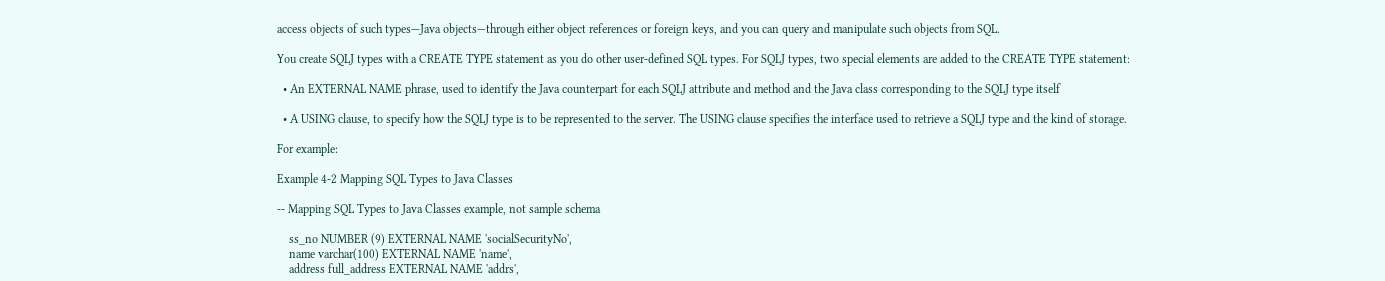access objects of such types—Java objects—through either object references or foreign keys, and you can query and manipulate such objects from SQL.

You create SQLJ types with a CREATE TYPE statement as you do other user-defined SQL types. For SQLJ types, two special elements are added to the CREATE TYPE statement:

  • An EXTERNAL NAME phrase, used to identify the Java counterpart for each SQLJ attribute and method and the Java class corresponding to the SQLJ type itself

  • A USING clause, to specify how the SQLJ type is to be represented to the server. The USING clause specifies the interface used to retrieve a SQLJ type and the kind of storage.

For example:

Example 4-2 Mapping SQL Types to Java Classes

-- Mapping SQL Types to Java Classes example, not sample schema

    ss_no NUMBER (9) EXTERNAL NAME 'socialSecurityNo',
    name varchar(100) EXTERNAL NAME 'name',
    address full_address EXTERNAL NAME 'addrs',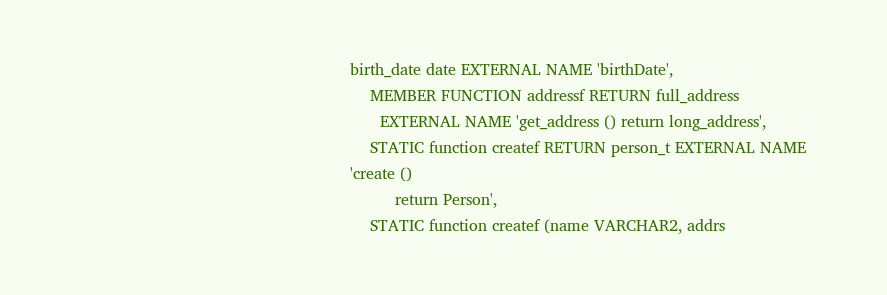birth_date date EXTERNAL NAME 'birthDate',
    MEMBER FUNCTION addressf RETURN full_address
      EXTERNAL NAME 'get_address () return long_address',
    STATIC function createf RETURN person_t EXTERNAL NAME 'create ()
         return Person',
    STATIC function createf (name VARCHAR2, addrs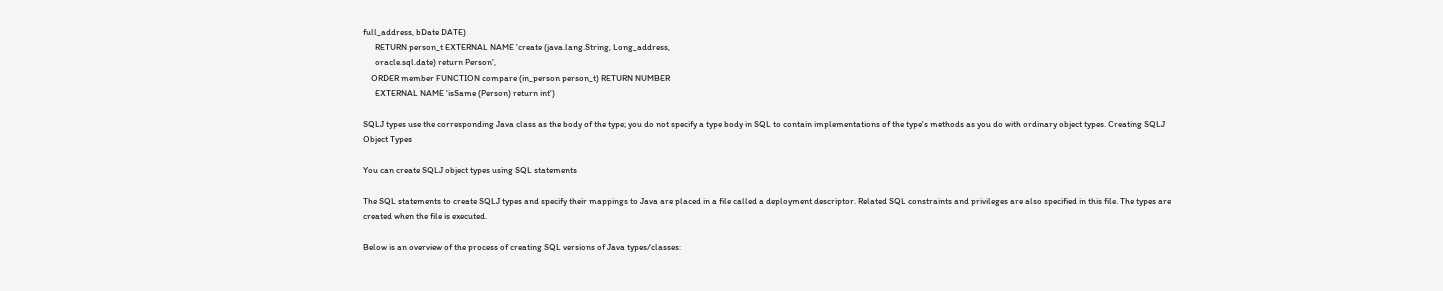full_address, bDate DATE)
      RETURN person_t EXTERNAL NAME 'create (java.lang.String, Long_address,
      oracle.sql.date) return Person',
    ORDER member FUNCTION compare (in_person person_t) RETURN NUMBER
      EXTERNAL NAME 'isSame (Person) return int')

SQLJ types use the corresponding Java class as the body of the type; you do not specify a type body in SQL to contain implementations of the type's methods as you do with ordinary object types. Creating SQLJ Object Types

You can create SQLJ object types using SQL statements

The SQL statements to create SQLJ types and specify their mappings to Java are placed in a file called a deployment descriptor. Related SQL constraints and privileges are also specified in this file. The types are created when the file is executed.

Below is an overview of the process of creating SQL versions of Java types/classes: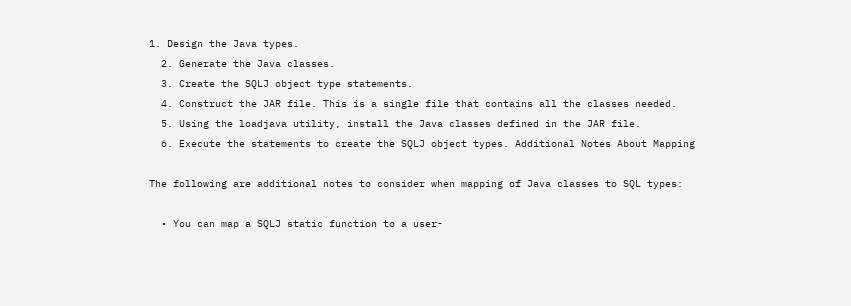1. Design the Java types.
  2. Generate the Java classes.
  3. Create the SQLJ object type statements.
  4. Construct the JAR file. This is a single file that contains all the classes needed.
  5. Using the loadjava utility, install the Java classes defined in the JAR file.
  6. Execute the statements to create the SQLJ object types. Additional Notes About Mapping

The following are additional notes to consider when mapping of Java classes to SQL types:

  • You can map a SQLJ static function to a user-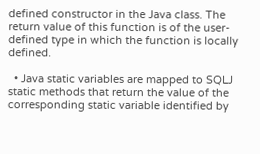defined constructor in the Java class. The return value of this function is of the user-defined type in which the function is locally defined.

  • Java static variables are mapped to SQLJ static methods that return the value of the corresponding static variable identified by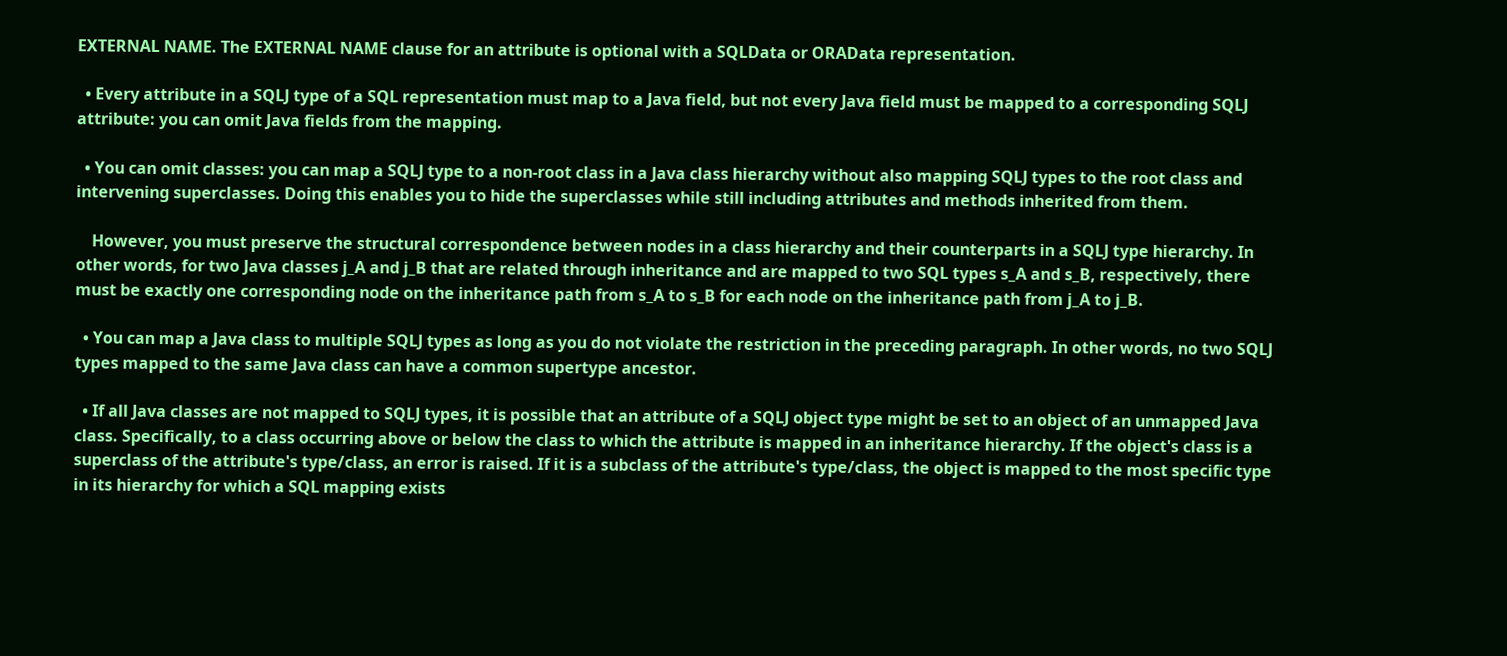EXTERNAL NAME. The EXTERNAL NAME clause for an attribute is optional with a SQLData or ORAData representation.

  • Every attribute in a SQLJ type of a SQL representation must map to a Java field, but not every Java field must be mapped to a corresponding SQLJ attribute: you can omit Java fields from the mapping.

  • You can omit classes: you can map a SQLJ type to a non-root class in a Java class hierarchy without also mapping SQLJ types to the root class and intervening superclasses. Doing this enables you to hide the superclasses while still including attributes and methods inherited from them.

    However, you must preserve the structural correspondence between nodes in a class hierarchy and their counterparts in a SQLJ type hierarchy. In other words, for two Java classes j_A and j_B that are related through inheritance and are mapped to two SQL types s_A and s_B, respectively, there must be exactly one corresponding node on the inheritance path from s_A to s_B for each node on the inheritance path from j_A to j_B.

  • You can map a Java class to multiple SQLJ types as long as you do not violate the restriction in the preceding paragraph. In other words, no two SQLJ types mapped to the same Java class can have a common supertype ancestor.

  • If all Java classes are not mapped to SQLJ types, it is possible that an attribute of a SQLJ object type might be set to an object of an unmapped Java class. Specifically, to a class occurring above or below the class to which the attribute is mapped in an inheritance hierarchy. If the object's class is a superclass of the attribute's type/class, an error is raised. If it is a subclass of the attribute's type/class, the object is mapped to the most specific type in its hierarchy for which a SQL mapping exists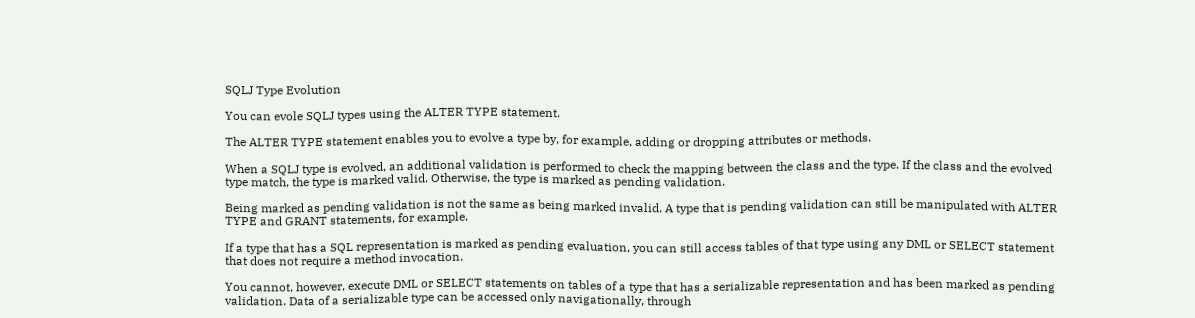SQLJ Type Evolution

You can evole SQLJ types using the ALTER TYPE statement.

The ALTER TYPE statement enables you to evolve a type by, for example, adding or dropping attributes or methods.

When a SQLJ type is evolved, an additional validation is performed to check the mapping between the class and the type. If the class and the evolved type match, the type is marked valid. Otherwise, the type is marked as pending validation.

Being marked as pending validation is not the same as being marked invalid. A type that is pending validation can still be manipulated with ALTER TYPE and GRANT statements, for example.

If a type that has a SQL representation is marked as pending evaluation, you can still access tables of that type using any DML or SELECT statement that does not require a method invocation.

You cannot, however, execute DML or SELECT statements on tables of a type that has a serializable representation and has been marked as pending validation. Data of a serializable type can be accessed only navigationally, through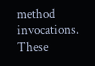method invocations. These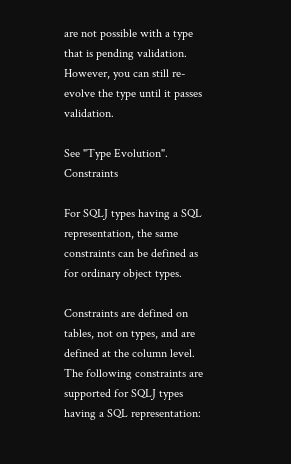are not possible with a type that is pending validation. However, you can still re-evolve the type until it passes validation.

See "Type Evolution". Constraints

For SQLJ types having a SQL representation, the same constraints can be defined as for ordinary object types.

Constraints are defined on tables, not on types, and are defined at the column level. The following constraints are supported for SQLJ types having a SQL representation: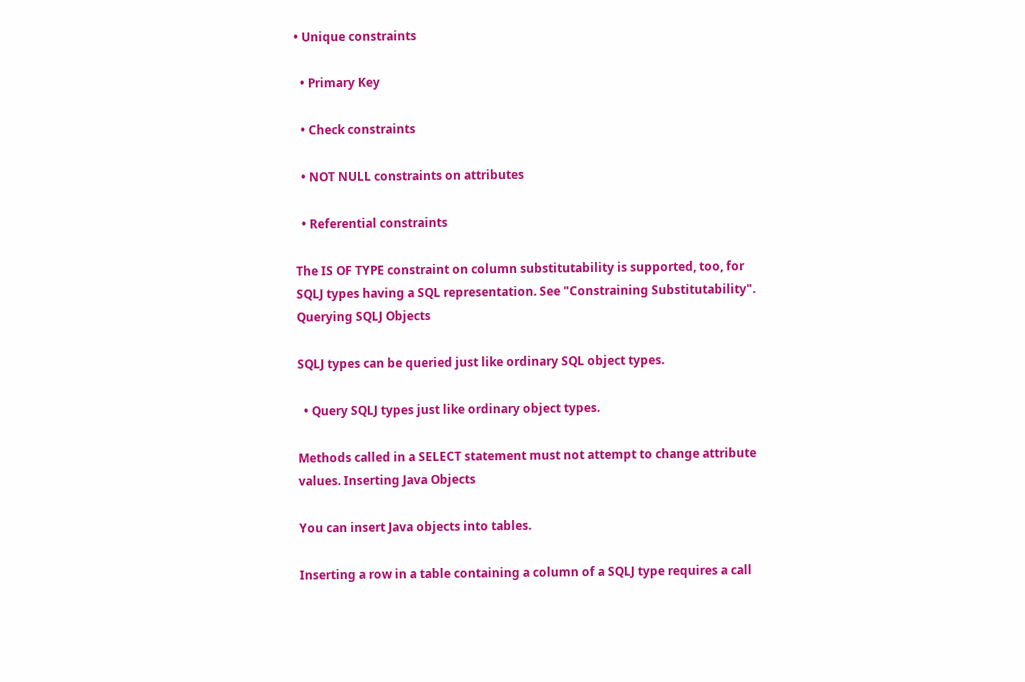• Unique constraints

  • Primary Key

  • Check constraints

  • NOT NULL constraints on attributes

  • Referential constraints

The IS OF TYPE constraint on column substitutability is supported, too, for SQLJ types having a SQL representation. See "Constraining Substitutability". Querying SQLJ Objects

SQLJ types can be queried just like ordinary SQL object types.

  • Query SQLJ types just like ordinary object types.

Methods called in a SELECT statement must not attempt to change attribute values. Inserting Java Objects

You can insert Java objects into tables.

Inserting a row in a table containing a column of a SQLJ type requires a call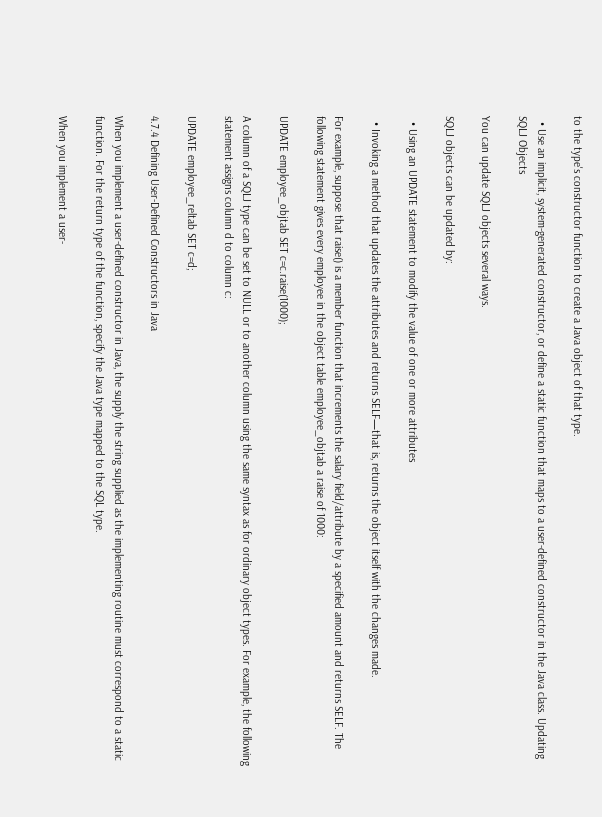to the type's constructor function to create a Java object of that type.

  • Use an implicit, system-generated constructor, or define a static function that maps to a user-defined constructor in the Java class. Updating SQLJ Objects

You can update SQLJ objects several ways.

SQLJ objects can be updated by:

  • Using an UPDATE statement to modify the value of one or more attributes

  • Invoking a method that updates the attributes and returns SELF—that is, returns the object itself with the changes made.

For example, suppose that raise() is a member function that increments the salary field/attribute by a specified amount and returns SELF. The following statement gives every employee in the object table employee_objtab a raise of 1000:

UPDATE employee_objtab SET c=c.raise(1000);

A column of a SQLJ type can be set to NULL or to another column using the same syntax as for ordinary object types. For example, the following statement assigns column d to column c:

UPDATE employee_reltab SET c=d;

4.7.4 Defining User-Defined Constructors in Java

When you implement a user-defined constructor in Java, the supply the string supplied as the implementing routine must correspond to a static function. For the return type of the function, specify the Java type mapped to the SQL type.

When you implement a user-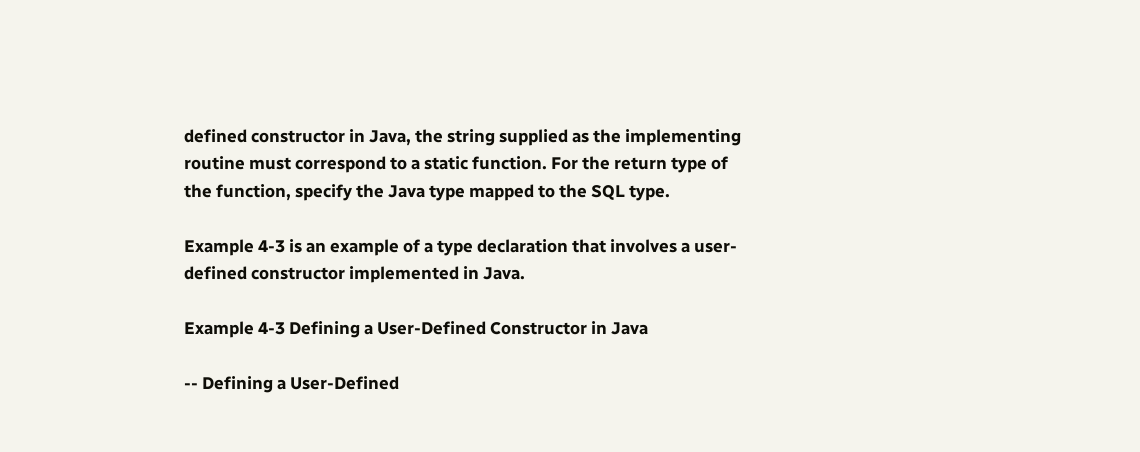defined constructor in Java, the string supplied as the implementing routine must correspond to a static function. For the return type of the function, specify the Java type mapped to the SQL type.

Example 4-3 is an example of a type declaration that involves a user-defined constructor implemented in Java.

Example 4-3 Defining a User-Defined Constructor in Java

-- Defining a User-Defined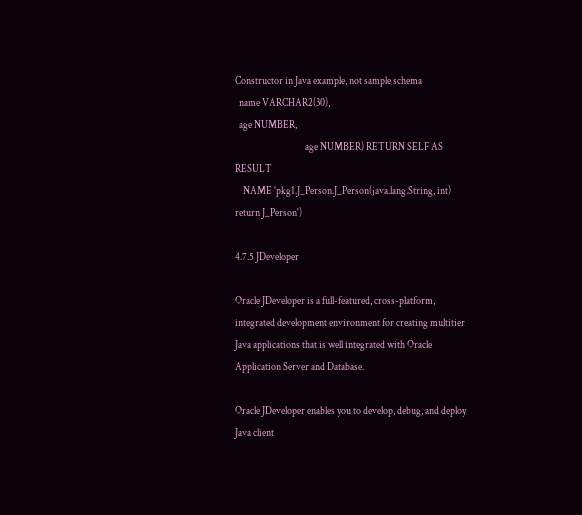Constructor in Java example, not sample schema
  name VARCHAR2(30),
  age NUMBER,
                                   age NUMBER) RETURN SELF AS RESULT
    NAME 'pkg1.J_Person.J_Person(java.lang.String, int) return J_Person')

4.7.5 JDeveloper

Oracle JDeveloper is a full-featured, cross-platform, integrated development environment for creating multitier Java applications that is well integrated with Oracle Application Server and Database.

Oracle JDeveloper enables you to develop, debug, and deploy Java client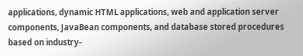applications, dynamic HTML applications, web and application server components, JavaBean components, and database stored procedures based on industry-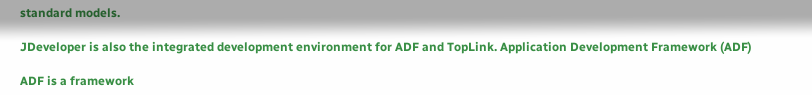standard models.

JDeveloper is also the integrated development environment for ADF and TopLink. Application Development Framework (ADF)

ADF is a framework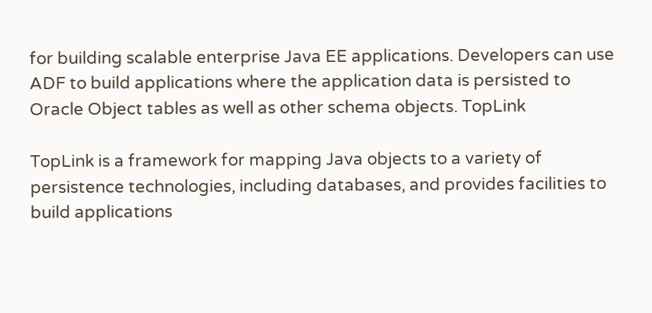for building scalable enterprise Java EE applications. Developers can use ADF to build applications where the application data is persisted to Oracle Object tables as well as other schema objects. TopLink

TopLink is a framework for mapping Java objects to a variety of persistence technologies, including databases, and provides facilities to build applications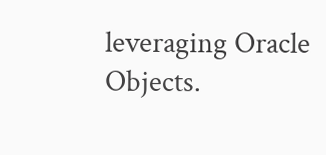leveraging Oracle Objects.